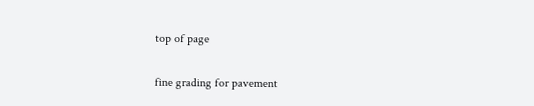top of page

fine grading for pavement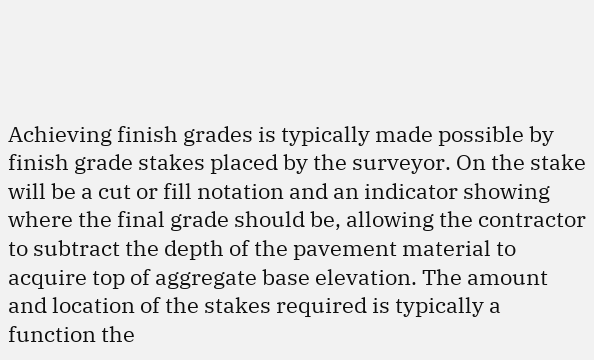Achieving finish grades is typically made possible by finish grade stakes placed by the surveyor. On the stake will be a cut or fill notation and an indicator showing where the final grade should be, allowing the contractor to subtract the depth of the pavement material to acquire top of aggregate base elevation. The amount and location of the stakes required is typically a function the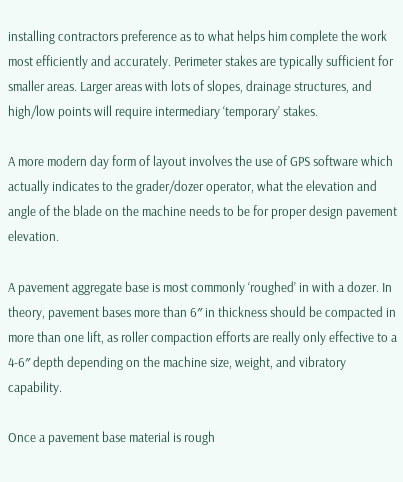installing contractors preference as to what helps him complete the work most efficiently and accurately. Perimeter stakes are typically sufficient for smaller areas. Larger areas with lots of slopes, drainage structures, and high/low points will require intermediary ‘temporary’ stakes.

A more modern day form of layout involves the use of GPS software which actually indicates to the grader/dozer operator, what the elevation and angle of the blade on the machine needs to be for proper design pavement elevation.

A pavement aggregate base is most commonly ‘roughed’ in with a dozer. In theory, pavement bases more than 6″ in thickness should be compacted in more than one lift, as roller compaction efforts are really only effective to a 4-6″ depth depending on the machine size, weight, and vibratory capability.

Once a pavement base material is rough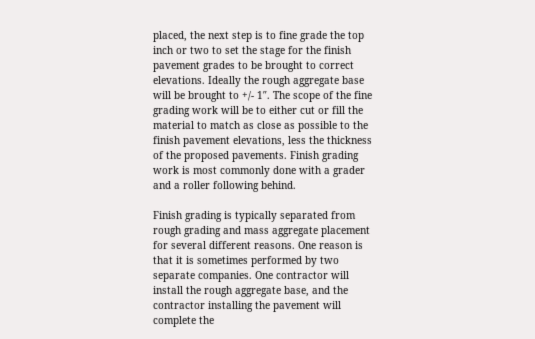placed, the next step is to fine grade the top inch or two to set the stage for the finish pavement grades to be brought to correct elevations. Ideally the rough aggregate base will be brought to +/- 1″. The scope of the fine grading work will be to either cut or fill the material to match as close as possible to the finish pavement elevations, less the thickness of the proposed pavements. Finish grading work is most commonly done with a grader and a roller following behind.

Finish grading is typically separated from rough grading and mass aggregate placement for several different reasons. One reason is that it is sometimes performed by two separate companies. One contractor will install the rough aggregate base, and the contractor installing the pavement will complete the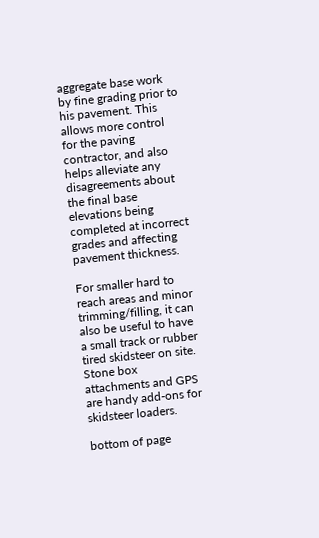aggregate base work by fine grading prior to his pavement. This allows more control for the paving contractor, and also helps alleviate any disagreements about the final base elevations being completed at incorrect grades and affecting pavement thickness.

For smaller hard to reach areas and minor trimming/filling, it can also be useful to have a small track or rubber tired skidsteer on site.  Stone box attachments and GPS are handy add-ons for skidsteer loaders.

bottom of page